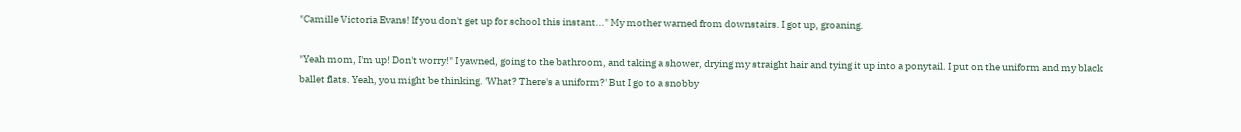"Camille Victoria Evans! If you don't get up for school this instant..." My mother warned from downstairs. I got up, groaning.

"Yeah mom, I'm up! Don't worry!" I yawned, going to the bathroom, and taking a shower, drying my straight hair and tying it up into a ponytail. I put on the uniform and my black ballet flats. Yeah, you might be thinking. 'What? There's a uniform?' But I go to a snobby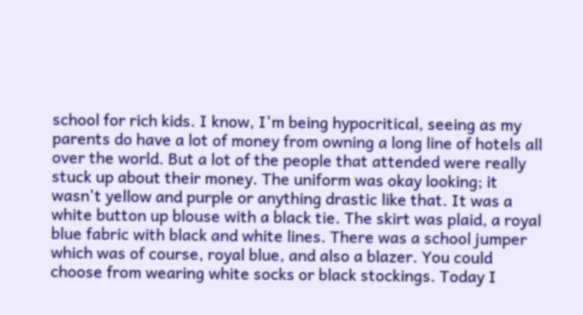school for rich kids. I know, I'm being hypocritical, seeing as my parents do have a lot of money from owning a long line of hotels all over the world. But a lot of the people that attended were really stuck up about their money. The uniform was okay looking; it wasn't yellow and purple or anything drastic like that. It was a white button up blouse with a black tie. The skirt was plaid, a royal blue fabric with black and white lines. There was a school jumper which was of course, royal blue, and also a blazer. You could choose from wearing white socks or black stockings. Today I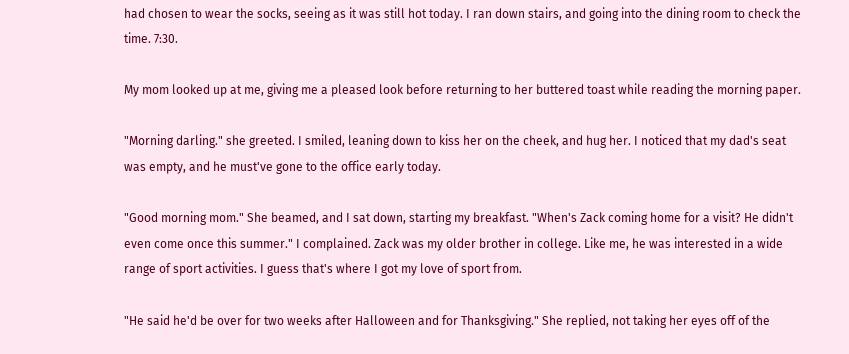had chosen to wear the socks, seeing as it was still hot today. I ran down stairs, and going into the dining room to check the time. 7:30.

My mom looked up at me, giving me a pleased look before returning to her buttered toast while reading the morning paper.

"Morning darling." she greeted. I smiled, leaning down to kiss her on the cheek, and hug her. I noticed that my dad's seat was empty, and he must've gone to the office early today.

"Good morning mom." She beamed, and I sat down, starting my breakfast. "When's Zack coming home for a visit? He didn't even come once this summer." I complained. Zack was my older brother in college. Like me, he was interested in a wide range of sport activities. I guess that's where I got my love of sport from.

"He said he'd be over for two weeks after Halloween and for Thanksgiving." She replied, not taking her eyes off of the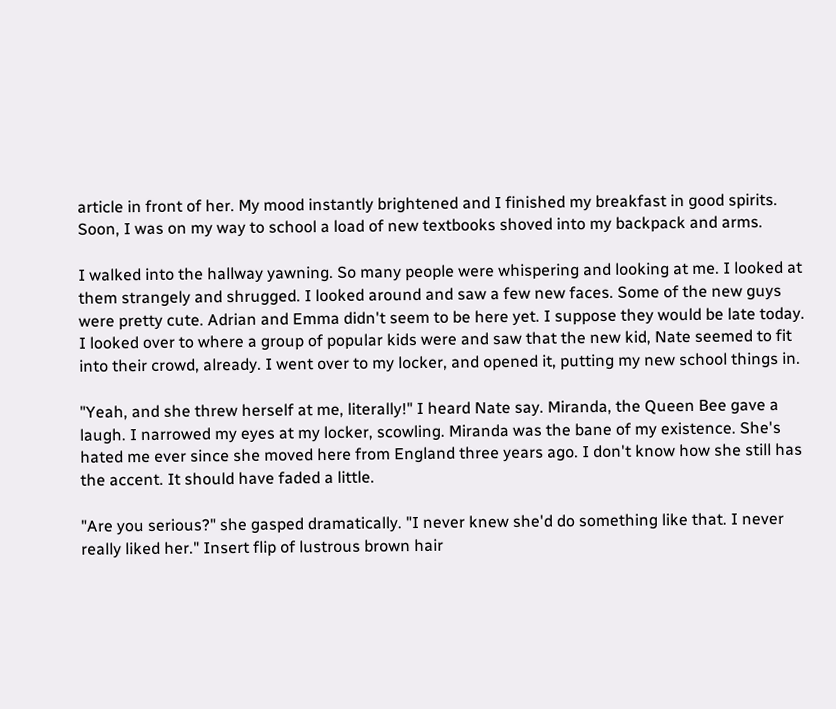article in front of her. My mood instantly brightened and I finished my breakfast in good spirits. Soon, I was on my way to school a load of new textbooks shoved into my backpack and arms.

I walked into the hallway yawning. So many people were whispering and looking at me. I looked at them strangely and shrugged. I looked around and saw a few new faces. Some of the new guys were pretty cute. Adrian and Emma didn't seem to be here yet. I suppose they would be late today. I looked over to where a group of popular kids were and saw that the new kid, Nate seemed to fit into their crowd, already. I went over to my locker, and opened it, putting my new school things in.

"Yeah, and she threw herself at me, literally!" I heard Nate say. Miranda, the Queen Bee gave a laugh. I narrowed my eyes at my locker, scowling. Miranda was the bane of my existence. She's hated me ever since she moved here from England three years ago. I don't know how she still has the accent. It should have faded a little.

"Are you serious?" she gasped dramatically. "I never knew she'd do something like that. I never really liked her." Insert flip of lustrous brown hair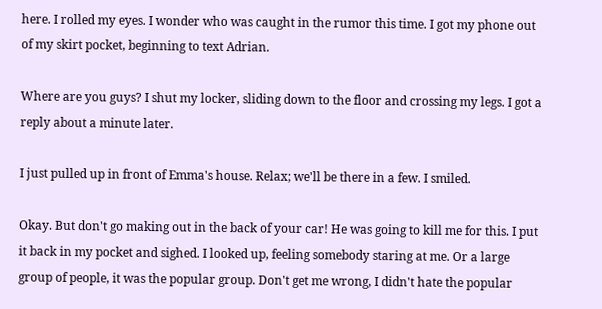here. I rolled my eyes. I wonder who was caught in the rumor this time. I got my phone out of my skirt pocket, beginning to text Adrian.

Where are you guys? I shut my locker, sliding down to the floor and crossing my legs. I got a reply about a minute later.

I just pulled up in front of Emma's house. Relax; we'll be there in a few. I smiled.

Okay. But don't go making out in the back of your car! He was going to kill me for this. I put it back in my pocket and sighed. I looked up, feeling somebody staring at me. Or a large group of people, it was the popular group. Don't get me wrong, I didn't hate the popular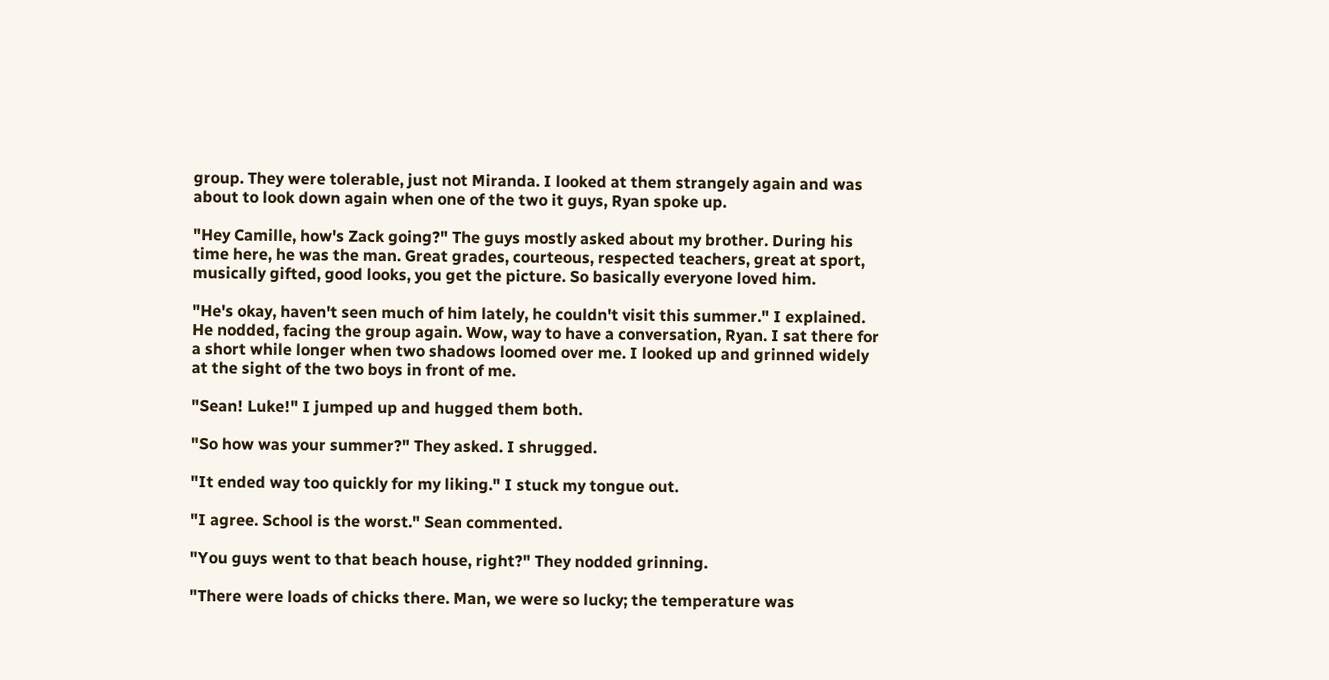group. They were tolerable, just not Miranda. I looked at them strangely again and was about to look down again when one of the two it guys, Ryan spoke up.

"Hey Camille, how's Zack going?" The guys mostly asked about my brother. During his time here, he was the man. Great grades, courteous, respected teachers, great at sport, musically gifted, good looks, you get the picture. So basically everyone loved him.

"He's okay, haven't seen much of him lately, he couldn't visit this summer." I explained. He nodded, facing the group again. Wow, way to have a conversation, Ryan. I sat there for a short while longer when two shadows loomed over me. I looked up and grinned widely at the sight of the two boys in front of me.

"Sean! Luke!" I jumped up and hugged them both.

"So how was your summer?" They asked. I shrugged.

"It ended way too quickly for my liking." I stuck my tongue out.

"I agree. School is the worst." Sean commented.

"You guys went to that beach house, right?" They nodded grinning.

"There were loads of chicks there. Man, we were so lucky; the temperature was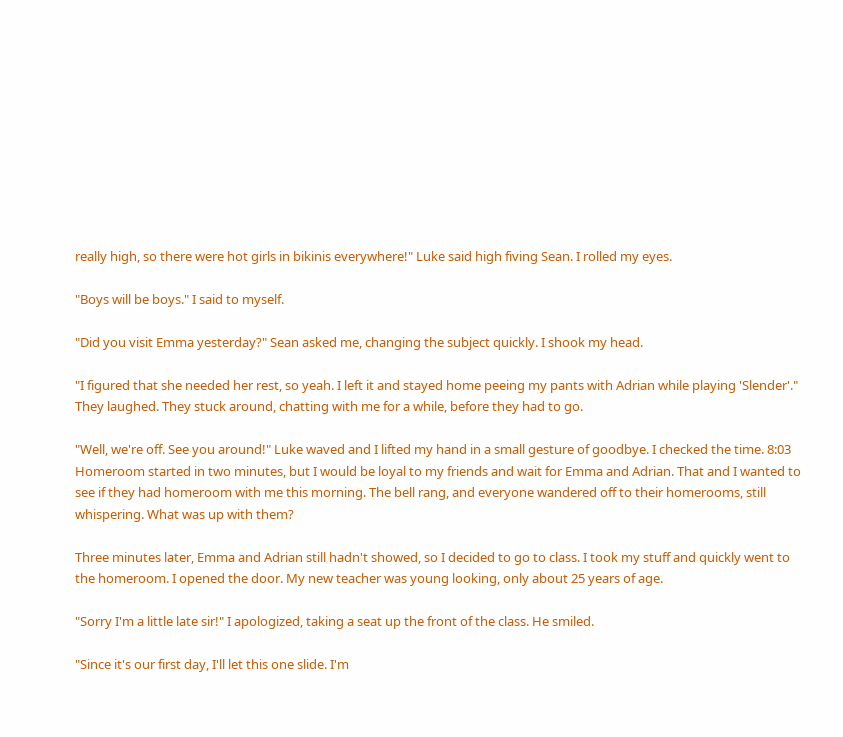really high, so there were hot girls in bikinis everywhere!" Luke said high fiving Sean. I rolled my eyes.

"Boys will be boys." I said to myself.

"Did you visit Emma yesterday?" Sean asked me, changing the subject quickly. I shook my head.

"I figured that she needed her rest, so yeah. I left it and stayed home peeing my pants with Adrian while playing 'Slender'." They laughed. They stuck around, chatting with me for a while, before they had to go.

"Well, we're off. See you around!" Luke waved and I lifted my hand in a small gesture of goodbye. I checked the time. 8:03 Homeroom started in two minutes, but I would be loyal to my friends and wait for Emma and Adrian. That and I wanted to see if they had homeroom with me this morning. The bell rang, and everyone wandered off to their homerooms, still whispering. What was up with them?

Three minutes later, Emma and Adrian still hadn't showed, so I decided to go to class. I took my stuff and quickly went to the homeroom. I opened the door. My new teacher was young looking, only about 25 years of age.

"Sorry I'm a little late sir!" I apologized, taking a seat up the front of the class. He smiled.

"Since it's our first day, I'll let this one slide. I'm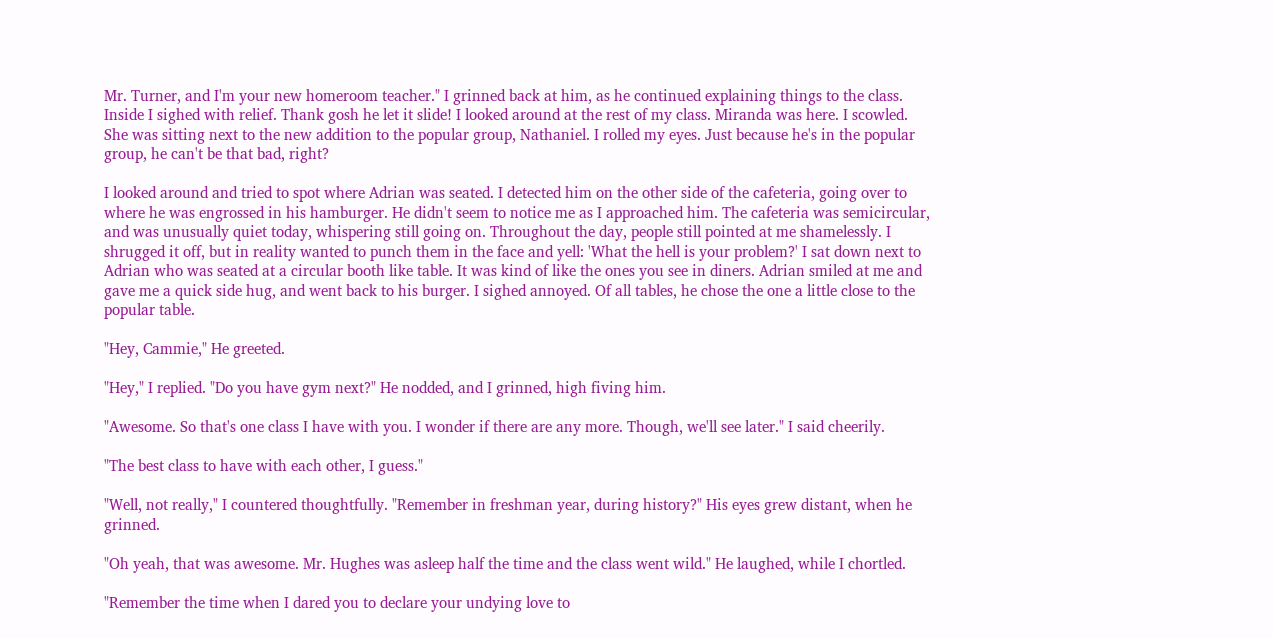Mr. Turner, and I'm your new homeroom teacher." I grinned back at him, as he continued explaining things to the class. Inside I sighed with relief. Thank gosh he let it slide! I looked around at the rest of my class. Miranda was here. I scowled. She was sitting next to the new addition to the popular group, Nathaniel. I rolled my eyes. Just because he's in the popular group, he can't be that bad, right?

I looked around and tried to spot where Adrian was seated. I detected him on the other side of the cafeteria, going over to where he was engrossed in his hamburger. He didn't seem to notice me as I approached him. The cafeteria was semicircular, and was unusually quiet today, whispering still going on. Throughout the day, people still pointed at me shamelessly. I shrugged it off, but in reality wanted to punch them in the face and yell: 'What the hell is your problem?' I sat down next to Adrian who was seated at a circular booth like table. It was kind of like the ones you see in diners. Adrian smiled at me and gave me a quick side hug, and went back to his burger. I sighed annoyed. Of all tables, he chose the one a little close to the popular table.

"Hey, Cammie," He greeted.

"Hey," I replied. "Do you have gym next?" He nodded, and I grinned, high fiving him.

"Awesome. So that's one class I have with you. I wonder if there are any more. Though, we'll see later." I said cheerily.

"The best class to have with each other, I guess."

"Well, not really," I countered thoughtfully. "Remember in freshman year, during history?" His eyes grew distant, when he grinned.

"Oh yeah, that was awesome. Mr. Hughes was asleep half the time and the class went wild." He laughed, while I chortled.

"Remember the time when I dared you to declare your undying love to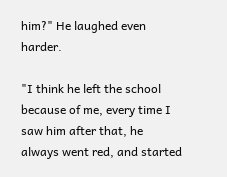him?" He laughed even harder.

"I think he left the school because of me, every time I saw him after that, he always went red, and started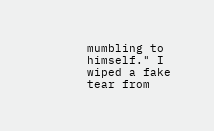mumbling to himself." I wiped a fake tear from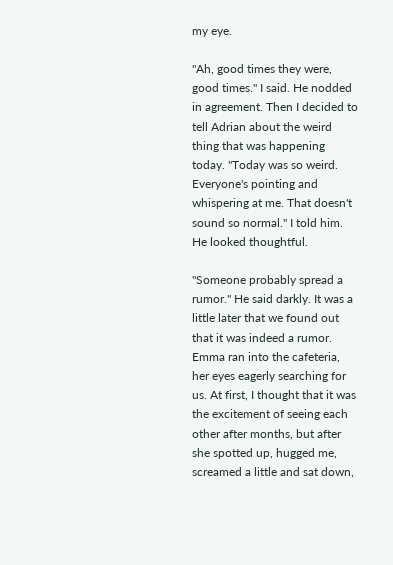my eye.

"Ah, good times they were, good times." I said. He nodded in agreement. Then I decided to tell Adrian about the weird thing that was happening today. "Today was so weird. Everyone's pointing and whispering at me. That doesn't sound so normal." I told him. He looked thoughtful.

"Someone probably spread a rumor." He said darkly. It was a little later that we found out that it was indeed a rumor. Emma ran into the cafeteria, her eyes eagerly searching for us. At first, I thought that it was the excitement of seeing each other after months, but after she spotted up, hugged me, screamed a little and sat down,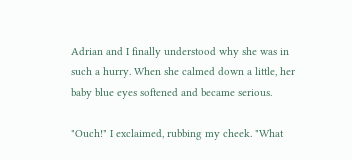Adrian and I finally understood why she was in such a hurry. When she calmed down a little, her baby blue eyes softened and became serious.

"Ouch!" I exclaimed, rubbing my cheek. "What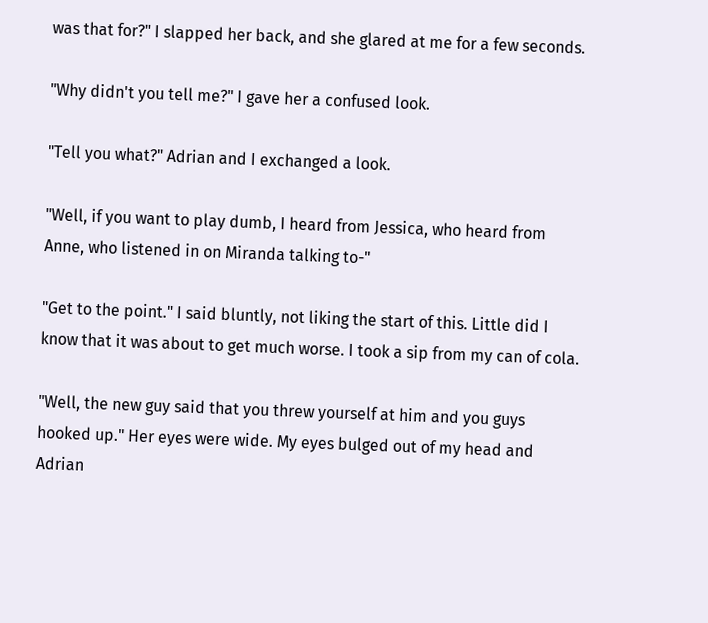was that for?" I slapped her back, and she glared at me for a few seconds.

"Why didn't you tell me?" I gave her a confused look.

"Tell you what?" Adrian and I exchanged a look.

"Well, if you want to play dumb, I heard from Jessica, who heard from Anne, who listened in on Miranda talking to-"

"Get to the point." I said bluntly, not liking the start of this. Little did I know that it was about to get much worse. I took a sip from my can of cola.

"Well, the new guy said that you threw yourself at him and you guys hooked up." Her eyes were wide. My eyes bulged out of my head and Adrian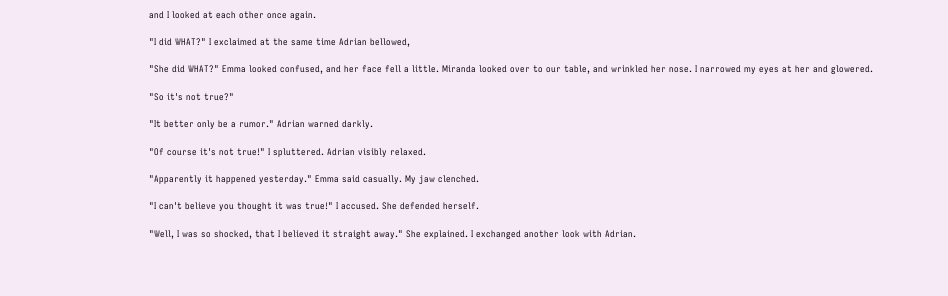and I looked at each other once again.

"I did WHAT?" I exclaimed at the same time Adrian bellowed,

"She did WHAT?" Emma looked confused, and her face fell a little. Miranda looked over to our table, and wrinkled her nose. I narrowed my eyes at her and glowered.

"So it's not true?"

"It better only be a rumor." Adrian warned darkly.

"Of course it's not true!" I spluttered. Adrian visibly relaxed.

"Apparently it happened yesterday." Emma said casually. My jaw clenched.

"I can't believe you thought it was true!" I accused. She defended herself.

"Well, I was so shocked, that I believed it straight away." She explained. I exchanged another look with Adrian.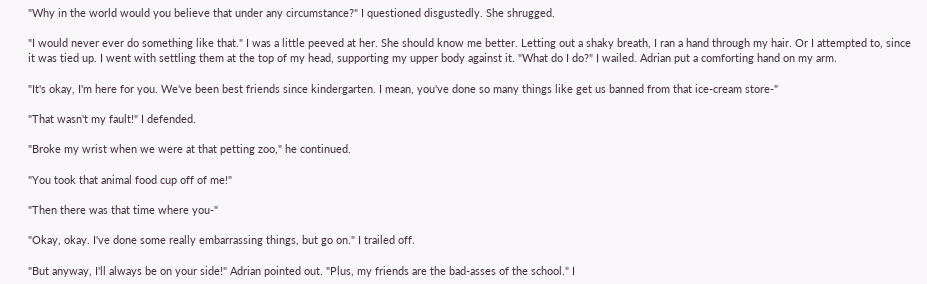"Why in the world would you believe that under any circumstance?" I questioned disgustedly. She shrugged.

"I would never ever do something like that." I was a little peeved at her. She should know me better. Letting out a shaky breath, I ran a hand through my hair. Or I attempted to, since it was tied up. I went with settling them at the top of my head, supporting my upper body against it. "What do I do?" I wailed. Adrian put a comforting hand on my arm.

"It's okay, I'm here for you. We've been best friends since kindergarten. I mean, you've done so many things like get us banned from that ice-cream store-"

"That wasn't my fault!" I defended.

"Broke my wrist when we were at that petting zoo," he continued.

"You took that animal food cup off of me!"

"Then there was that time where you-"

"Okay, okay. I've done some really embarrassing things, but go on." I trailed off.

"But anyway, I'll always be on your side!" Adrian pointed out. "Plus, my friends are the bad-asses of the school." I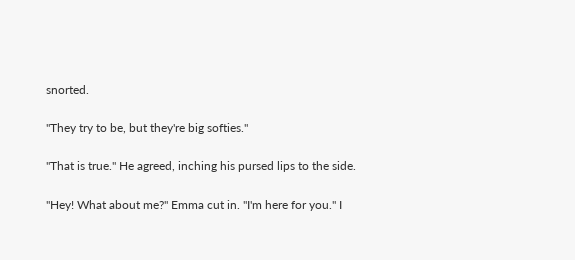snorted.

"They try to be, but they're big softies."

"That is true." He agreed, inching his pursed lips to the side.

"Hey! What about me?" Emma cut in. "I'm here for you." I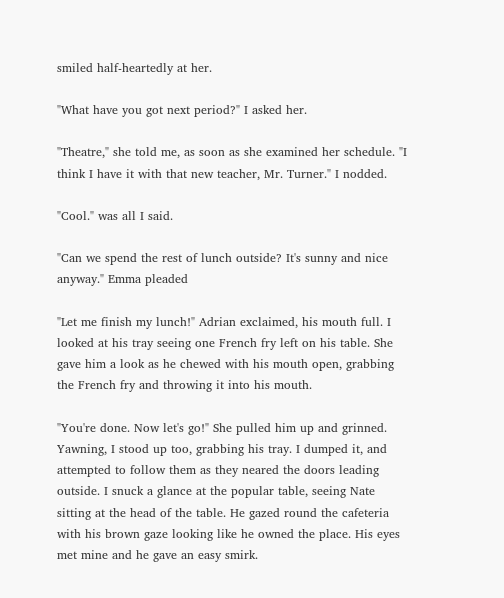smiled half-heartedly at her.

"What have you got next period?" I asked her.

"Theatre," she told me, as soon as she examined her schedule. "I think I have it with that new teacher, Mr. Turner." I nodded.

"Cool." was all I said.

"Can we spend the rest of lunch outside? It's sunny and nice anyway." Emma pleaded

"Let me finish my lunch!" Adrian exclaimed, his mouth full. I looked at his tray seeing one French fry left on his table. She gave him a look as he chewed with his mouth open, grabbing the French fry and throwing it into his mouth.

"You're done. Now let's go!" She pulled him up and grinned. Yawning, I stood up too, grabbing his tray. I dumped it, and attempted to follow them as they neared the doors leading outside. I snuck a glance at the popular table, seeing Nate sitting at the head of the table. He gazed round the cafeteria with his brown gaze looking like he owned the place. His eyes met mine and he gave an easy smirk.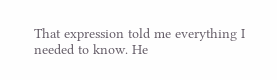That expression told me everything I needed to know. He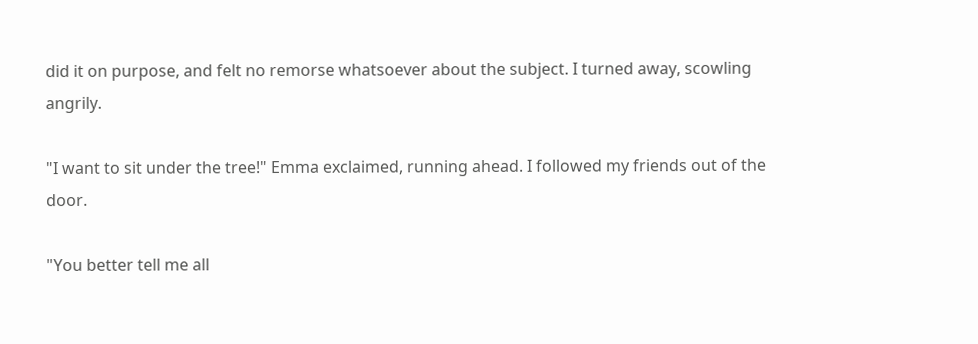did it on purpose, and felt no remorse whatsoever about the subject. I turned away, scowling angrily.

"I want to sit under the tree!" Emma exclaimed, running ahead. I followed my friends out of the door.

"You better tell me all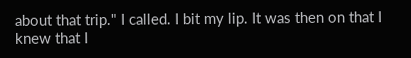about that trip." I called. I bit my lip. It was then on that I knew that I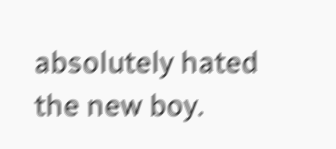absolutely hated the new boy.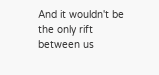And it wouldn't be the only rift between us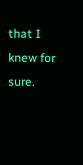that I knew for sure.